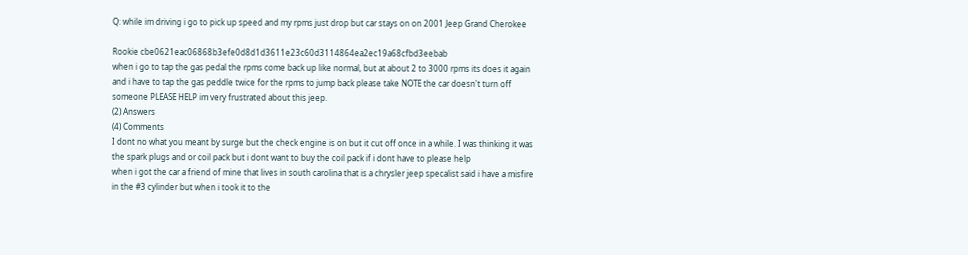Q: while im driving i go to pick up speed and my rpms just drop but car stays on on 2001 Jeep Grand Cherokee

Rookie cbe0621eac06868b3efe0d8d1d3611e23c60d3114864ea2ec19a68cfbd3eebab
when i go to tap the gas pedal the rpms come back up like normal, but at about 2 to 3000 rpms its does it again and i have to tap the gas peddle twice for the rpms to jump back please take NOTE the car doesn't turn off someone PLEASE HELP im very frustrated about this jeep.
(2) Answers
(4) Comments
I dont no what you meant by surge but the check engine is on but it cut off once in a while. I was thinking it was the spark plugs and or coil pack but i dont want to buy the coil pack if i dont have to please help
when i got the car a friend of mine that lives in south carolina that is a chrysler jeep specalist said i have a misfire in the #3 cylinder but when i took it to the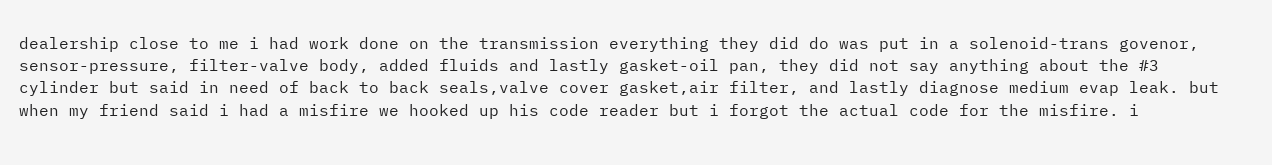dealership close to me i had work done on the transmission everything they did do was put in a solenoid-trans govenor, sensor-pressure, filter-valve body, added fluids and lastly gasket-oil pan, they did not say anything about the #3 cylinder but said in need of back to back seals,valve cover gasket,air filter, and lastly diagnose medium evap leak. but when my friend said i had a misfire we hooked up his code reader but i forgot the actual code for the misfire. i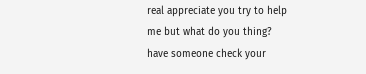real appreciate you try to help me but what do you thing?
have someone check your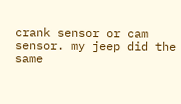crank sensor or cam sensor. my jeep did the same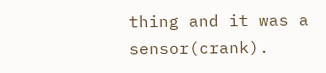thing and it was a sensor(crank).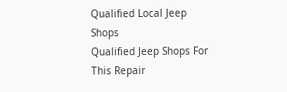Qualified Local Jeep Shops
Qualified Jeep Shops For This Repair